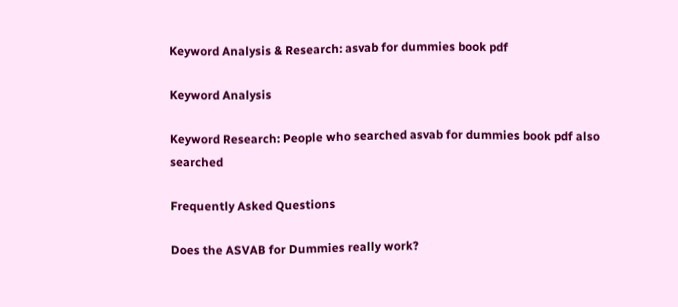Keyword Analysis & Research: asvab for dummies book pdf

Keyword Analysis

Keyword Research: People who searched asvab for dummies book pdf also searched

Frequently Asked Questions

Does the ASVAB for Dummies really work?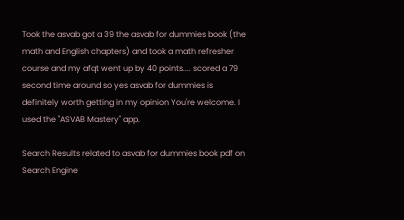Took the asvab got a 39 the asvab for dummies book (the math and English chapters) and took a math refresher course and my afqt went up by 40 points.... scored a 79 second time around so yes asvab for dummies is definitely worth getting in my opinion You're welcome. I used the "ASVAB Mastery" app.

Search Results related to asvab for dummies book pdf on Search Engine